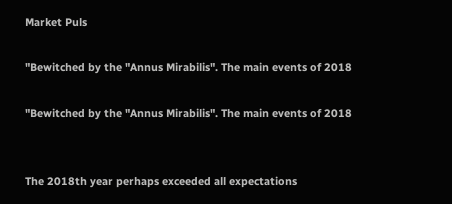Market Puls

"Bewitched by the "Annus Mirabilis". The main events of 2018

"Bewitched by the "Annus Mirabilis". The main events of 2018


The 2018th year perhaps exceeded all expectations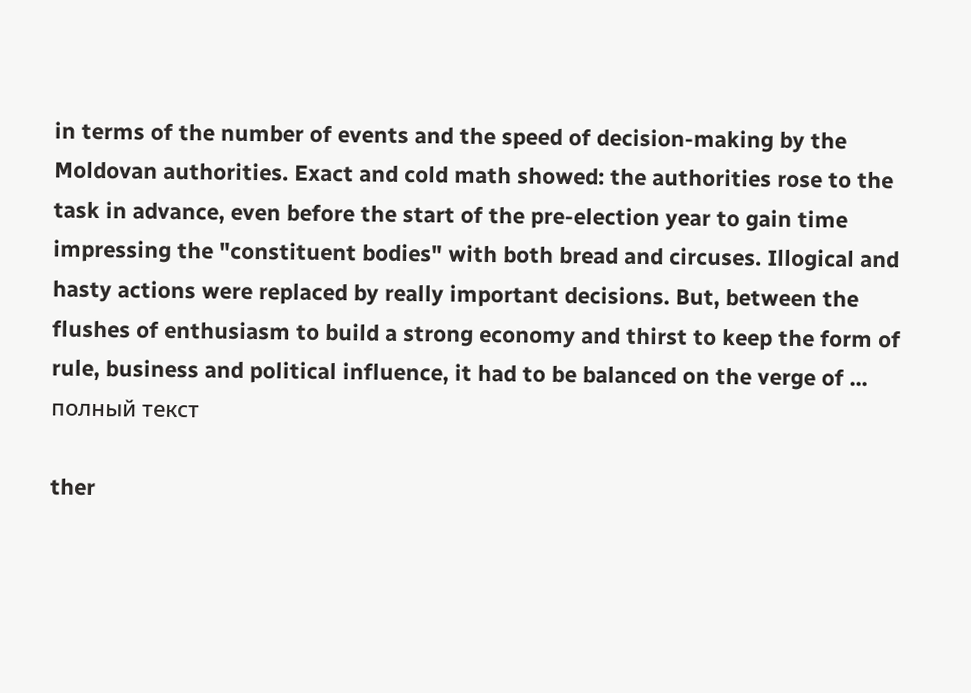in terms of the number of events and the speed of decision-making by the Moldovan authorities. Exact and cold math showed: the authorities rose to the task in advance, even before the start of the pre-election year to gain time impressing the "constituent bodies" with both bread and circuses. Illogical and hasty actions were replaced by really important decisions. But, between the flushes of enthusiasm to build a strong economy and thirst to keep the form of rule, business and political influence, it had to be balanced on the verge of ...
полный текст

ther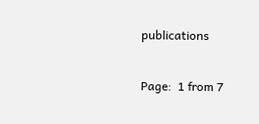publications

Page:  1 from 7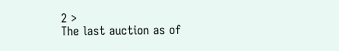2 >
The last auction as of